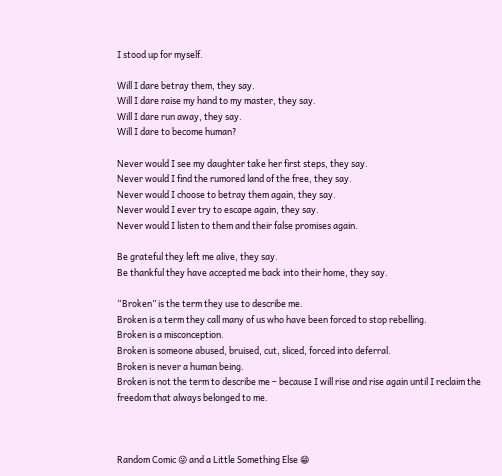I stood up for myself.

Will I dare betray them, they say.
Will I dare raise my hand to my master, they say.
Will I dare run away, they say.
Will I dare to become human?

Never would I see my daughter take her first steps, they say.
Never would I find the rumored land of the free, they say.
Never would I choose to betray them again, they say.
Never would I ever try to escape again, they say.
Never would I listen to them and their false promises again.

Be grateful they left me alive, they say.
Be thankful they have accepted me back into their home, they say.

“Broken” is the term they use to describe me.
Broken is a term they call many of us who have been forced to stop rebelling.
Broken is a misconception.
Broken is someone abused, bruised, cut, sliced, forced into deferral.
Broken is never a human being.
Broken is not the term to describe me – because I will rise and rise again until I reclaim the freedom that always belonged to me.



Random Comic 😜 and a Little Something Else 😁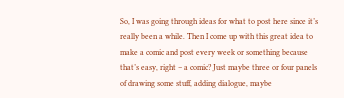So, I was going through ideas for what to post here since it’s really been a while. Then I come up with this great idea to make a comic and post every week or something because that’s easy, right – a comic? Just maybe three or four panels of drawing some stuff, adding dialogue, maybe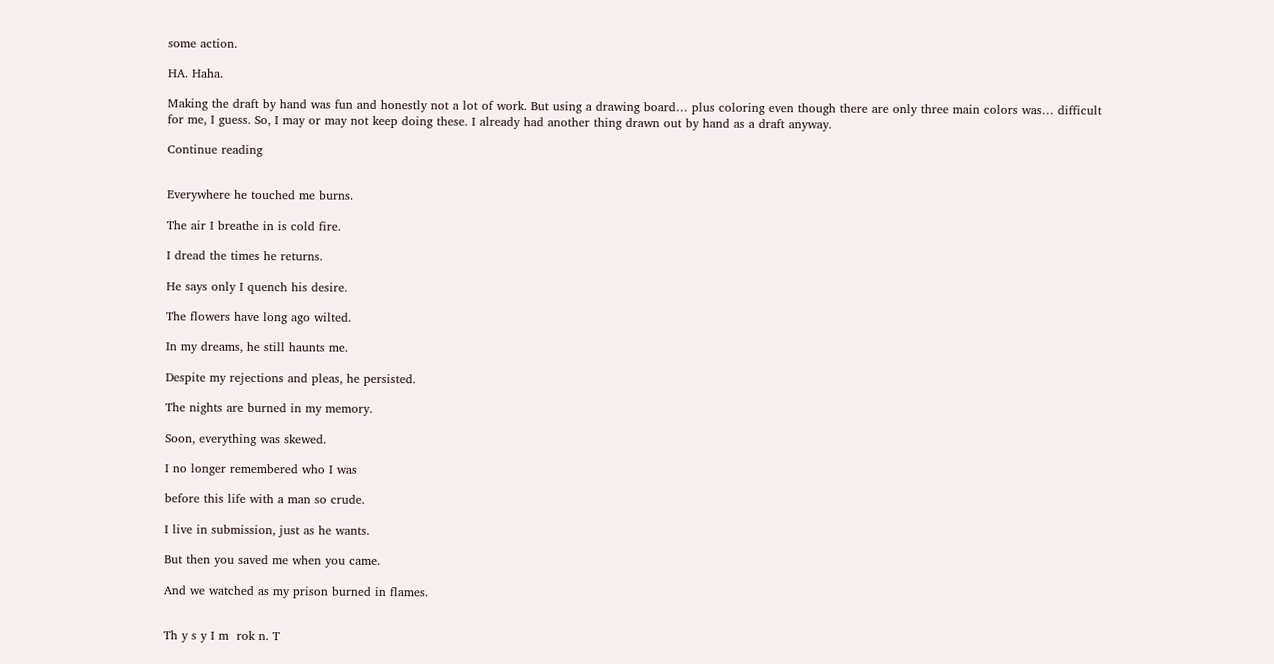some action.

HA. Haha.

Making the draft by hand was fun and honestly not a lot of work. But using a drawing board… plus coloring even though there are only three main colors was… difficult for me, I guess. So, I may or may not keep doing these. I already had another thing drawn out by hand as a draft anyway.

Continue reading


Everywhere he touched me burns.

The air I breathe in is cold fire.

I dread the times he returns.

He says only I quench his desire.

The flowers have long ago wilted.

In my dreams, he still haunts me.

Despite my rejections and pleas, he persisted.

The nights are burned in my memory.

Soon, everything was skewed.

I no longer remembered who I was

before this life with a man so crude.

I live in submission, just as he wants.

But then you saved me when you came.

And we watched as my prison burned in flames.


Th y s y I m  rok n. T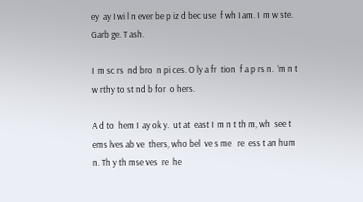ey  ay I wi l n ever be p iz d bec use  f wh I am. I  m w ste. Garb ge. T ash.

I  m sc rs  nd bro  n pi ces. O ly a fr  tion  f a p rs n.  ’m n t w rthy to st nd b for  o hers.

A d to  hem I  ay ok y.  ut at  east I  m n t th m, wh  see t ems lves ab ve  thers, who bel  ve s me   re  ess t an hum n. Th y th mse ves  re  he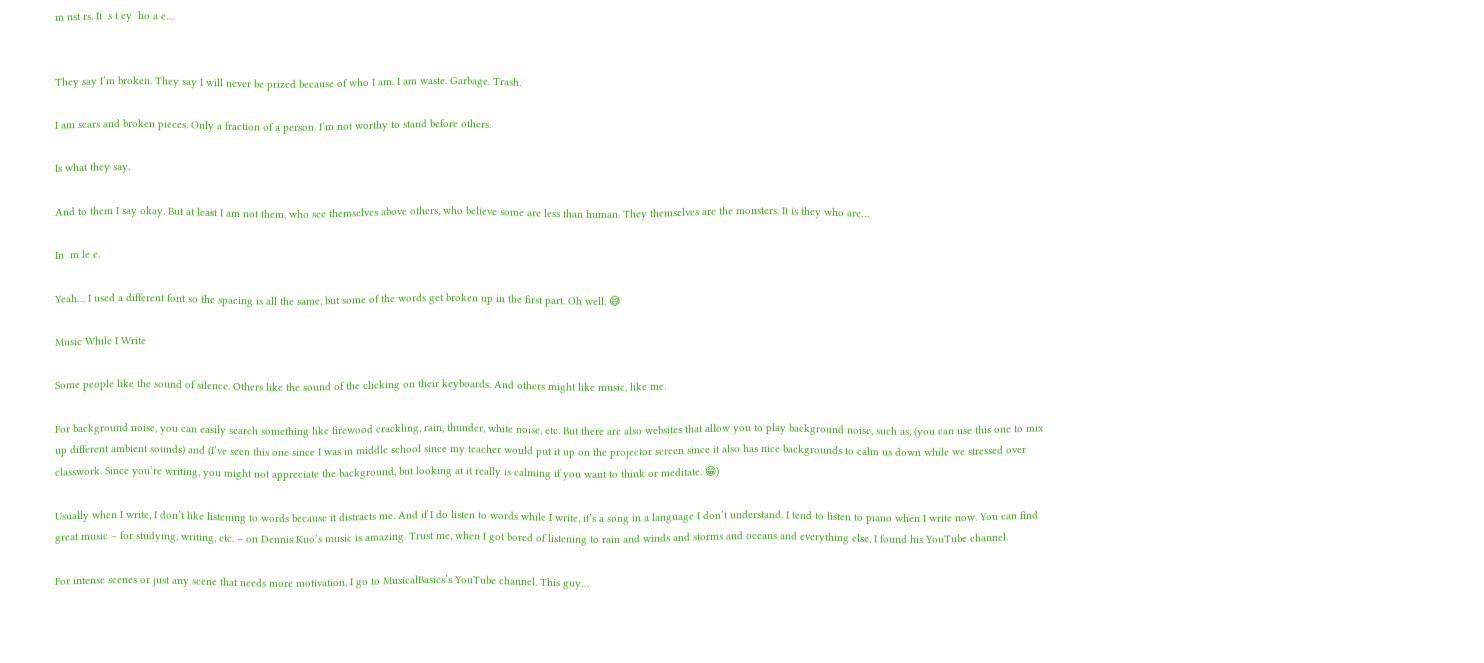m nst rs. It  s t ey  ho a e…


They say I’m broken. They say I will never be prized because of who I am. I am waste. Garbage. Trash.

I am scars and broken pieces. Only a fraction of a person. I’m not worthy to stand before others.

Is what they say.

And to them I say okay. But at least I am not them, who see themselves above others, who believe some are less than human. They themselves are the monsters. It is they who are…

In  m le e.

Yeah… I used a different font so the spacing is all the same, but some of the words get broken up in the first part. Oh well. 😅

Music While I Write

Some people like the sound of silence. Others like the sound of the clicking on their keyboards. And others might like music, like me.

For background noise, you can easily search something like firewood crackling, rain, thunder, white noise, etc. But there are also websites that allow you to play background noise, such as, (you can use this one to mix up different ambient sounds) and (I’ve seen this one since I was in middle school since my teacher would put it up on the projector screen since it also has nice backgrounds to calm us down while we stressed over classwork. Since you’re writing, you might not appreciate the background, but looking at it really is calming if you want to think or meditate. 😁)

Usually when I write, I don’t like listening to words because it distracts me. And if I do listen to words while I write, it’s a song in a language I don’t understand. I tend to listen to piano when I write now. You can find great music – for studying, writing, etc. – on Dennis Kuo’s music is amazing. Trust me, when I got bored of listening to rain and winds and storms and oceans and everything else, I found his YouTube channel.

For intense scenes or just any scene that needs more motivation, I go to MusicalBasics’s YouTube channel. This guy…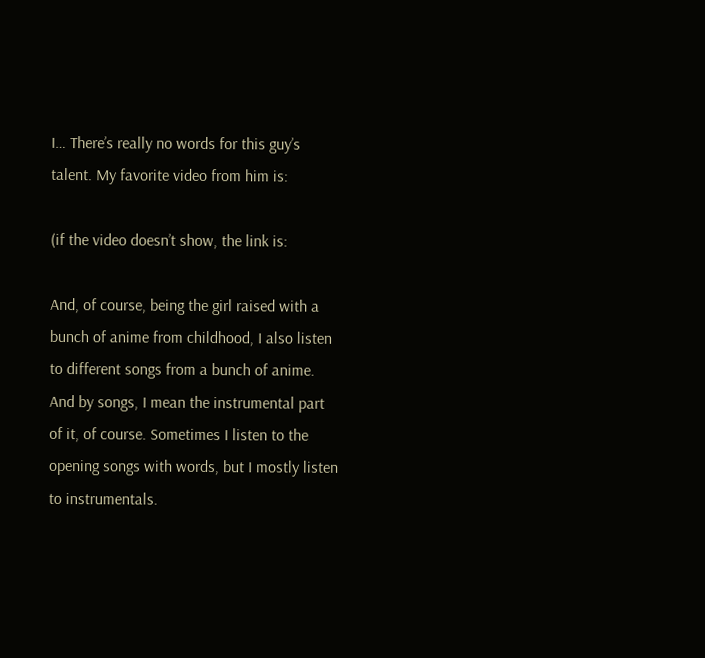I… There’s really no words for this guy’s talent. My favorite video from him is:

(if the video doesn’t show, the link is:

And, of course, being the girl raised with a bunch of anime from childhood, I also listen to different songs from a bunch of anime. And by songs, I mean the instrumental part of it, of course. Sometimes I listen to the opening songs with words, but I mostly listen to instrumentals.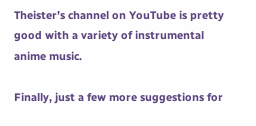Theister’s channel on YouTube is pretty good with a variety of instrumental anime music.

Finally, just a few more suggestions for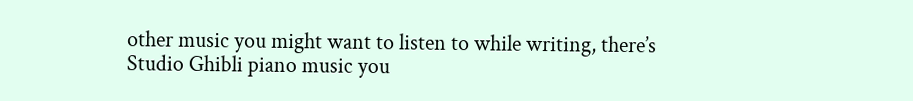other music you might want to listen to while writing, there’s Studio Ghibli piano music you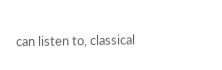can listen to, classical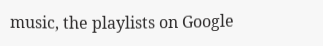music, the playlists on Google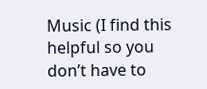Music (I find this helpful so you don’t have to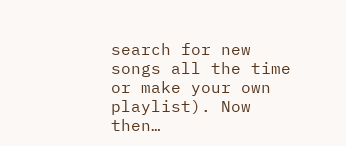search for new songs all the time or make your own playlist). Now then…